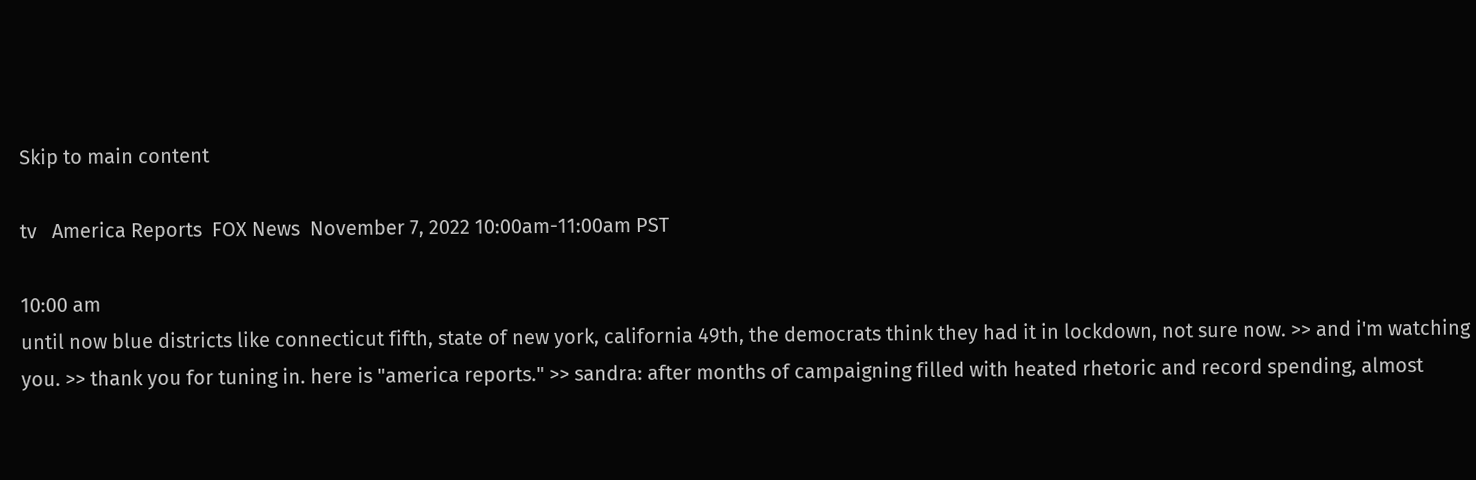Skip to main content

tv   America Reports  FOX News  November 7, 2022 10:00am-11:00am PST

10:00 am
until now blue districts like connecticut fifth, state of new york, california 49th, the democrats think they had it in lockdown, not sure now. >> and i'm watching you. >> thank you for tuning in. here is "america reports." >> sandra: after months of campaigning filled with heated rhetoric and record spending, almost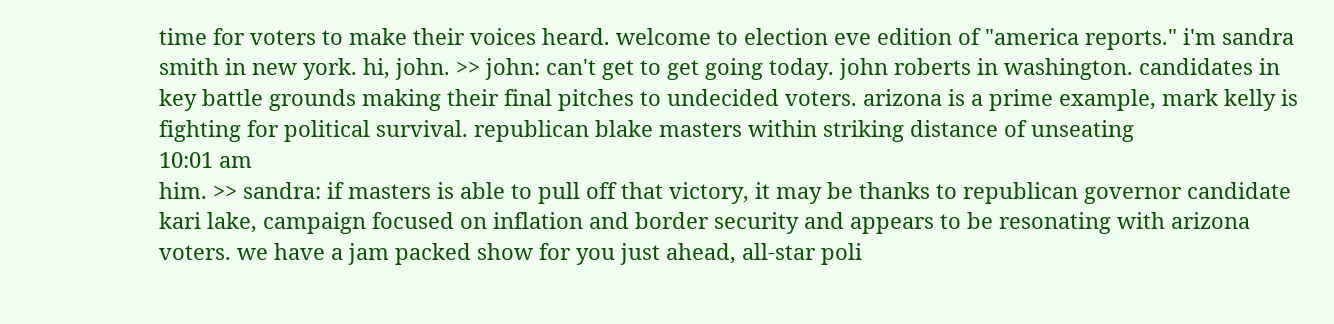time for voters to make their voices heard. welcome to election eve edition of "america reports." i'm sandra smith in new york. hi, john. >> john: can't get to get going today. john roberts in washington. candidates in key battle grounds making their final pitches to undecided voters. arizona is a prime example, mark kelly is fighting for political survival. republican blake masters within striking distance of unseating
10:01 am
him. >> sandra: if masters is able to pull off that victory, it may be thanks to republican governor candidate kari lake, campaign focused on inflation and border security and appears to be resonating with arizona voters. we have a jam packed show for you just ahead, all-star poli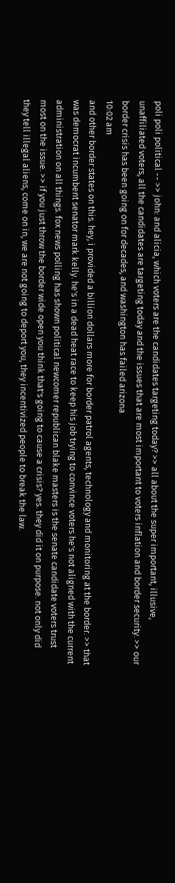poli poli political -- >> john: and alicia, which voters are the candidates targeting today? >> all about the super important, illusive, unaffiliated voters, all the candidates are targeting today and the issues that are most important to voters inflation and border security. >> our border crisis has been going on for decades, and washington has failed arizona
10:02 am
and other border states on this. hey, i provided a billion dollars more for border patrol agents, technology and monitoring at the border. >> that was democrat incumbent senator mark kelly. he's in a dead heat race to keep his job trying to convince voters he's not aligned with the current administration on all things. fox news polling has shown political newcomer republican blake masters is the senate candidate voters trust most on the issue. >> if you just throw the border wide open you think that's going to cause a crisis? yes. they did it on purpose. not only did they tell illegal aliens, come on in, we are not going to deport you, they incentivized people to break the law.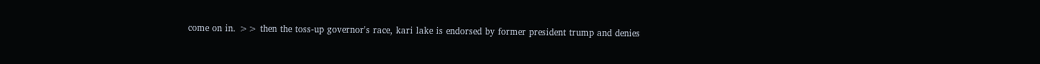come on in. >> then the toss-up governor's race, kari lake is endorsed by former president trump and denies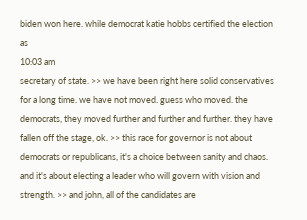biden won here. while democrat katie hobbs certified the election as
10:03 am
secretary of state. >> we have been right here solid conservatives for a long time. we have not moved. guess who moved. the democrats, they moved further and further and further. they have fallen off the stage, ok. >> this race for governor is not about democrats or republicans, it's a choice between sanity and chaos. and it's about electing a leader who will govern with vision and strength. >> and john, all of the candidates are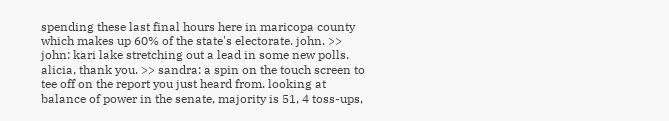spending these last final hours here in maricopa county which makes up 60% of the state's electorate. john. >> john: kari lake stretching out a lead in some new polls. alicia, thank you. >> sandra: a spin on the touch screen to tee off on the report you just heard from. looking at balance of power in the senate, majority is 51, 4 toss-ups,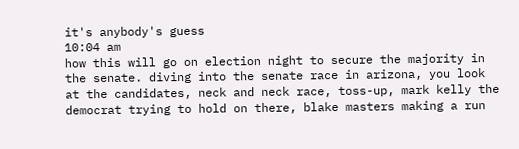it's anybody's guess
10:04 am
how this will go on election night to secure the majority in the senate. diving into the senate race in arizona, you look at the candidates, neck and neck race, toss-up, mark kelly the democrat trying to hold on there, blake masters making a run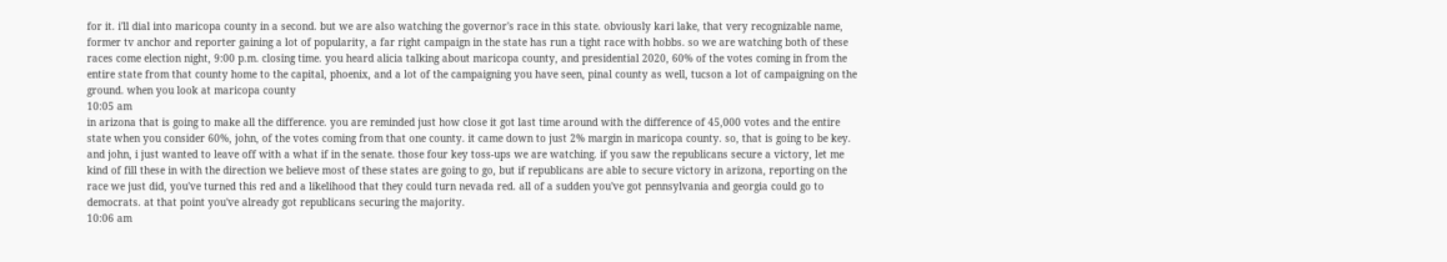for it. i'll dial into maricopa county in a second. but we are also watching the governor's race in this state. obviously kari lake, that very recognizable name, former tv anchor and reporter gaining a lot of popularity, a far right campaign in the state has run a tight race with hobbs. so we are watching both of these races come election night, 9:00 p.m. closing time. you heard alicia talking about maricopa county, and presidential 2020, 60% of the votes coming in from the entire state from that county home to the capital, phoenix, and a lot of the campaigning you have seen, pinal county as well, tucson a lot of campaigning on the ground. when you look at maricopa county
10:05 am
in arizona that is going to make all the difference. you are reminded just how close it got last time around with the difference of 45,000 votes and the entire state when you consider 60%, john, of the votes coming from that one county. it came down to just 2% margin in maricopa county. so, that is going to be key. and john, i just wanted to leave off with a what if in the senate. those four key toss-ups we are watching. if you saw the republicans secure a victory, let me kind of fill these in with the direction we believe most of these states are going to go, but if republicans are able to secure victory in arizona, reporting on the race we just did, you've turned this red and a likelihood that they could turn nevada red. all of a sudden you've got pennsylvania and georgia could go to democrats. at that point you've already got republicans securing the majority.
10:06 am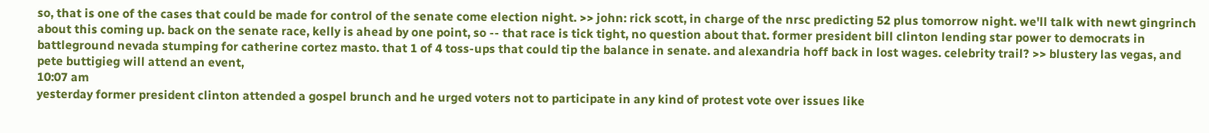so, that is one of the cases that could be made for control of the senate come election night. >> john: rick scott, in charge of the nrsc predicting 52 plus tomorrow night. we'll talk with newt gingrinch about this coming up. back on the senate race, kelly is ahead by one point, so -- that race is tick tight, no question about that. former president bill clinton lending star power to democrats in battleground nevada stumping for catherine cortez masto. that 1 of 4 toss-ups that could tip the balance in senate. and alexandria hoff back in lost wages. celebrity trail? >> blustery las vegas, and pete buttigieg will attend an event,
10:07 am
yesterday former president clinton attended a gospel brunch and he urged voters not to participate in any kind of protest vote over issues like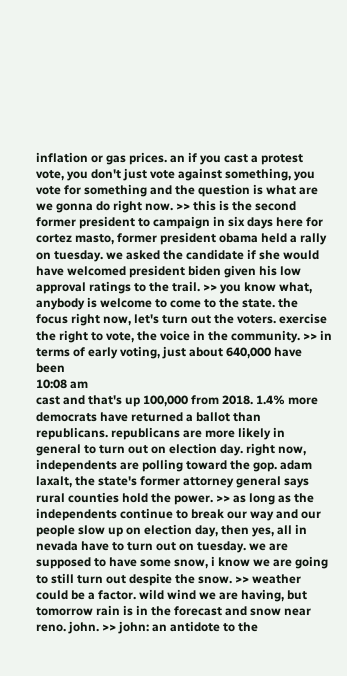inflation or gas prices. an if you cast a protest vote, you don't just vote against something, you vote for something and the question is what are we gonna do right now. >> this is the second former president to campaign in six days here for cortez masto, former president obama held a rally on tuesday. we asked the candidate if she would have welcomed president biden given his low approval ratings to the trail. >> you know what, anybody is welcome to come to the state. the focus right now, let's turn out the voters. exercise the right to vote, the voice in the community. >> in terms of early voting, just about 640,000 have been
10:08 am
cast and that's up 100,000 from 2018. 1.4% more democrats have returned a ballot than republicans. republicans are more likely in general to turn out on election day. right now, independents are polling toward the gop. adam laxalt, the state's former attorney general says rural counties hold the power. >> as long as the independents continue to break our way and our people slow up on election day, then yes, all in nevada have to turn out on tuesday. we are supposed to have some snow, i know we are going to still turn out despite the snow. >> weather could be a factor. wild wind we are having, but tomorrow rain is in the forecast and snow near reno. john. >> john: an antidote to the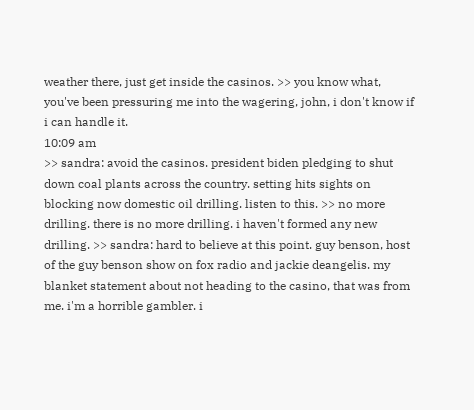weather there, just get inside the casinos. >> you know what, you've been pressuring me into the wagering, john, i don't know if i can handle it.
10:09 am
>> sandra: avoid the casinos. president biden pledging to shut down coal plants across the country. setting hits sights on blocking now domestic oil drilling. listen to this. >> no more drilling. there is no more drilling. i haven't formed any new drilling. >> sandra: hard to believe at this point. guy benson, host of the guy benson show on fox radio and jackie deangelis. my blanket statement about not heading to the casino, that was from me. i'm a horrible gambler. i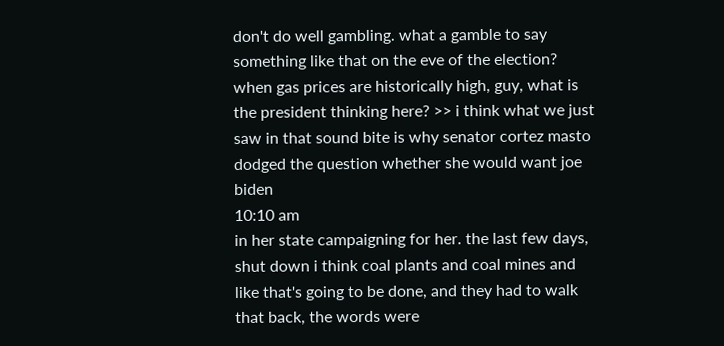don't do well gambling. what a gamble to say something like that on the eve of the election? when gas prices are historically high, guy, what is the president thinking here? >> i think what we just saw in that sound bite is why senator cortez masto dodged the question whether she would want joe biden
10:10 am
in her state campaigning for her. the last few days, shut down i think coal plants and coal mines and like that's going to be done, and they had to walk that back, the words were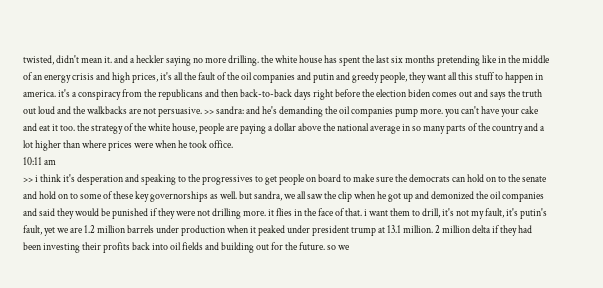twisted, didn't mean it. and a heckler saying no more drilling. the white house has spent the last six months pretending like in the middle of an energy crisis and high prices, it's all the fault of the oil companies and putin and greedy people, they want all this stuff to happen in america. it's a conspiracy from the republicans and then back-to-back days right before the election biden comes out and says the truth out loud and the walkbacks are not persuasive. >> sandra: and he's demanding the oil companies pump more. you can't have your cake and eat it too. the strategy of the white house, people are paying a dollar above the national average in so many parts of the country and a lot higher than where prices were when he took office.
10:11 am
>> i think it's desperation and speaking to the progressives to get people on board to make sure the democrats can hold on to the senate and hold on to some of these key governorships as well. but sandra, we all saw the clip when he got up and demonized the oil companies and said they would be punished if they were not drilling more. it flies in the face of that. i want them to drill, it's not my fault, it's putin's fault, yet we are 1.2 million barrels under production when it peaked under president trump at 13.1 million. 2 million delta if they had been investing their profits back into oil fields and building out for the future. so we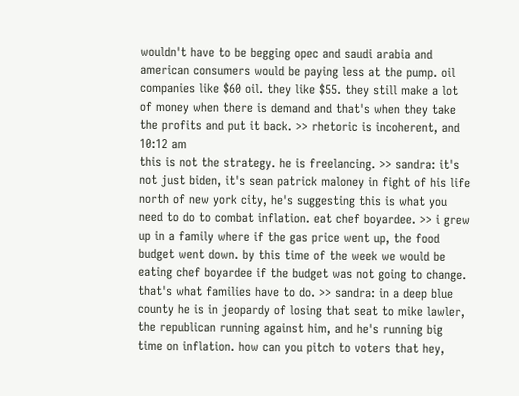wouldn't have to be begging opec and saudi arabia and american consumers would be paying less at the pump. oil companies like $60 oil. they like $55. they still make a lot of money when there is demand and that's when they take the profits and put it back. >> rhetoric is incoherent, and
10:12 am
this is not the strategy. he is freelancing. >> sandra: it's not just biden, it's sean patrick maloney in fight of his life north of new york city, he's suggesting this is what you need to do to combat inflation. eat chef boyardee. >> i grew up in a family where if the gas price went up, the food budget went down. by this time of the week we would be eating chef boyardee if the budget was not going to change. that's what families have to do. >> sandra: in a deep blue county he is in jeopardy of losing that seat to mike lawler, the republican running against him, and he's running big time on inflation. how can you pitch to voters that hey,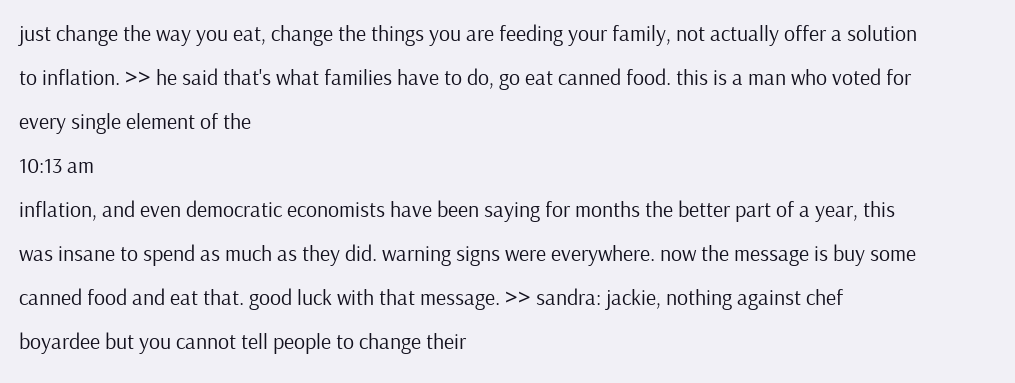just change the way you eat, change the things you are feeding your family, not actually offer a solution to inflation. >> he said that's what families have to do, go eat canned food. this is a man who voted for every single element of the
10:13 am
inflation, and even democratic economists have been saying for months the better part of a year, this was insane to spend as much as they did. warning signs were everywhere. now the message is buy some canned food and eat that. good luck with that message. >> sandra: jackie, nothing against chef boyardee but you cannot tell people to change their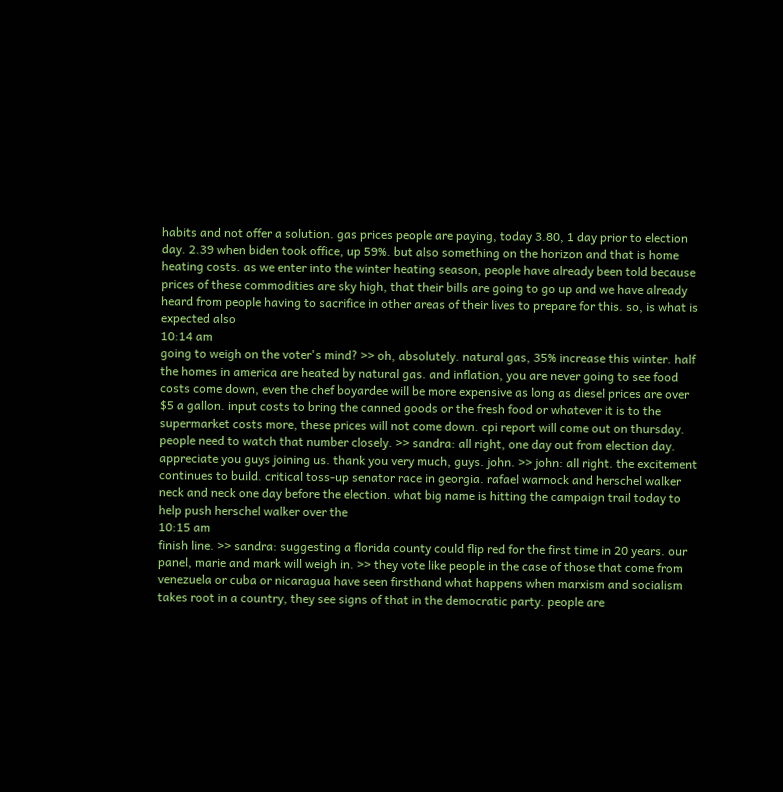habits and not offer a solution. gas prices people are paying, today 3.80, 1 day prior to election day. 2.39 when biden took office, up 59%. but also something on the horizon and that is home heating costs. as we enter into the winter heating season, people have already been told because prices of these commodities are sky high, that their bills are going to go up and we have already heard from people having to sacrifice in other areas of their lives to prepare for this. so, is what is expected also
10:14 am
going to weigh on the voter's mind? >> oh, absolutely. natural gas, 35% increase this winter. half the homes in america are heated by natural gas. and inflation, you are never going to see food costs come down, even the chef boyardee will be more expensive as long as diesel prices are over $5 a gallon. input costs to bring the canned goods or the fresh food or whatever it is to the supermarket costs more, these prices will not come down. cpi report will come out on thursday. people need to watch that number closely. >> sandra: all right, one day out from election day. appreciate you guys joining us. thank you very much, guys. john. >> john: all right. the excitement continues to build. critical toss-up senator race in georgia. rafael warnock and herschel walker neck and neck one day before the election. what big name is hitting the campaign trail today to help push herschel walker over the
10:15 am
finish line. >> sandra: suggesting a florida county could flip red for the first time in 20 years. our panel, marie and mark will weigh in. >> they vote like people in the case of those that come from venezuela or cuba or nicaragua have seen firsthand what happens when marxism and socialism takes root in a country, they see signs of that in the democratic party. people are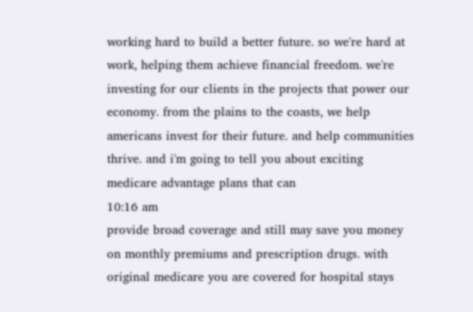working hard to build a better future. so we're hard at work, helping them achieve financial freedom. we're investing for our clients in the projects that power our economy. from the plains to the coasts, we help americans invest for their future. and help communities thrive. and i'm going to tell you about exciting medicare advantage plans that can
10:16 am
provide broad coverage and still may save you money on monthly premiums and prescription drugs. with original medicare you are covered for hospital stays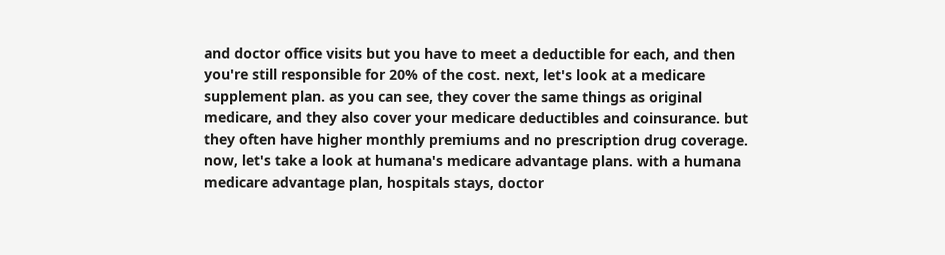and doctor office visits but you have to meet a deductible for each, and then you're still responsible for 20% of the cost. next, let's look at a medicare supplement plan. as you can see, they cover the same things as original medicare, and they also cover your medicare deductibles and coinsurance. but they often have higher monthly premiums and no prescription drug coverage. now, let's take a look at humana's medicare advantage plans. with a humana medicare advantage plan, hospitals stays, doctor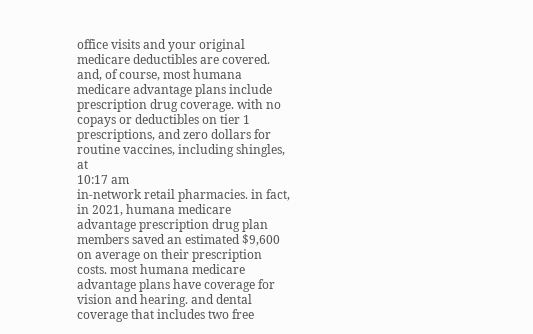office visits and your original medicare deductibles are covered. and, of course, most humana medicare advantage plans include prescription drug coverage. with no copays or deductibles on tier 1 prescriptions, and zero dollars for routine vaccines, including shingles, at
10:17 am
in-network retail pharmacies. in fact, in 2021, humana medicare advantage prescription drug plan members saved an estimated $9,600 on average on their prescription costs. most humana medicare advantage plans have coverage for vision and hearing. and dental coverage that includes two free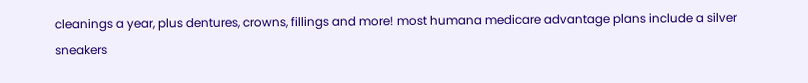cleanings a year, plus dentures, crowns, fillings and more! most humana medicare advantage plans include a silver sneakers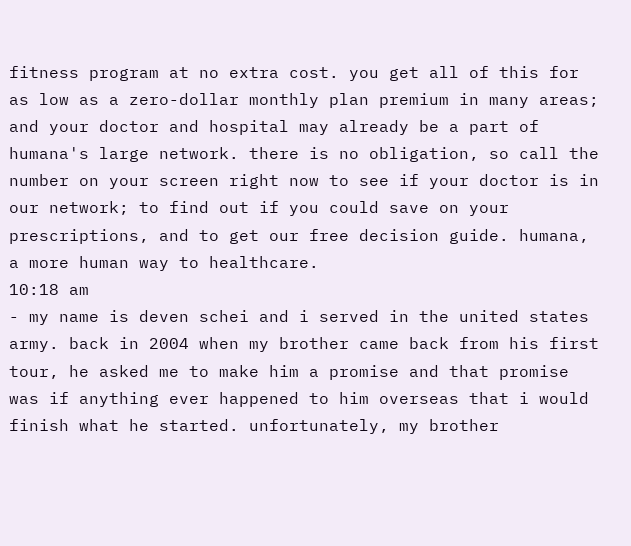fitness program at no extra cost. you get all of this for as low as a zero-dollar monthly plan premium in many areas; and your doctor and hospital may already be a part of humana's large network. there is no obligation, so call the number on your screen right now to see if your doctor is in our network; to find out if you could save on your prescriptions, and to get our free decision guide. humana, a more human way to healthcare.
10:18 am
- my name is deven schei and i served in the united states army. back in 2004 when my brother came back from his first tour, he asked me to make him a promise and that promise was if anything ever happened to him overseas that i would finish what he started. unfortunately, my brother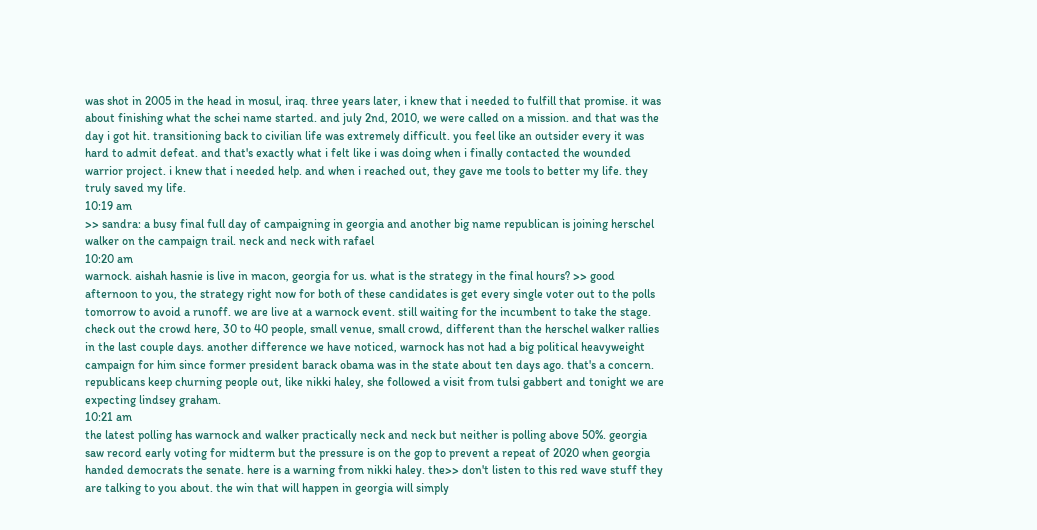was shot in 2005 in the head in mosul, iraq. three years later, i knew that i needed to fulfill that promise. it was about finishing what the schei name started. and july 2nd, 2010, we were called on a mission. and that was the day i got hit. transitioning back to civilian life was extremely difficult. you feel like an outsider every it was hard to admit defeat. and that's exactly what i felt like i was doing when i finally contacted the wounded warrior project. i knew that i needed help. and when i reached out, they gave me tools to better my life. they truly saved my life.
10:19 am
>> sandra: a busy final full day of campaigning in georgia and another big name republican is joining herschel walker on the campaign trail. neck and neck with rafael
10:20 am
warnock. aishah hasnie is live in macon, georgia for us. what is the strategy in the final hours? >> good afternoon to you, the strategy right now for both of these candidates is get every single voter out to the polls tomorrow to avoid a runoff. we are live at a warnock event. still waiting for the incumbent to take the stage. check out the crowd here, 30 to 40 people, small venue, small crowd, different than the herschel walker rallies in the last couple days. another difference we have noticed, warnock has not had a big political heavyweight campaign for him since former president barack obama was in the state about ten days ago. that's a concern. republicans keep churning people out, like nikki haley, she followed a visit from tulsi gabbert and tonight we are expecting lindsey graham.
10:21 am
the latest polling has warnock and walker practically neck and neck but neither is polling above 50%. georgia saw record early voting for midterm but the pressure is on the gop to prevent a repeat of 2020 when georgia handed democrats the senate. here is a warning from nikki haley. the>> don't listen to this red wave stuff they are talking to you about. the win that will happen in georgia will simply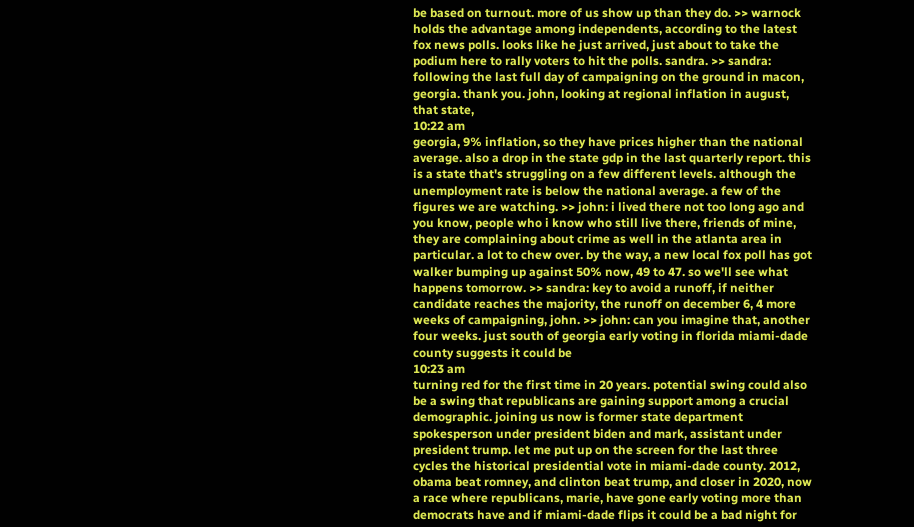be based on turnout. more of us show up than they do. >> warnock holds the advantage among independents, according to the latest fox news polls. looks like he just arrived, just about to take the podium here to rally voters to hit the polls. sandra. >> sandra: following the last full day of campaigning on the ground in macon, georgia. thank you. john, looking at regional inflation in august, that state,
10:22 am
georgia, 9% inflation, so they have prices higher than the national average. also a drop in the state gdp in the last quarterly report. this is a state that's struggling on a few different levels. although the unemployment rate is below the national average. a few of the figures we are watching. >> john: i lived there not too long ago and you know, people who i know who still live there, friends of mine, they are complaining about crime as well in the atlanta area in particular. a lot to chew over. by the way, a new local fox poll has got walker bumping up against 50% now, 49 to 47. so we'll see what happens tomorrow. >> sandra: key to avoid a runoff, if neither candidate reaches the majority, the runoff on december 6, 4 more weeks of campaigning, john. >> john: can you imagine that, another four weeks. just south of georgia early voting in florida miami-dade county suggests it could be
10:23 am
turning red for the first time in 20 years. potential swing could also be a swing that republicans are gaining support among a crucial demographic. joining us now is former state department spokesperson under president biden and mark, assistant under president trump. let me put up on the screen for the last three cycles the historical presidential vote in miami-dade county. 2012, obama beat romney, and clinton beat trump, and closer in 2020, now a race where republicans, marie, have gone early voting more than democrats have and if miami-dade flips it could be a bad night for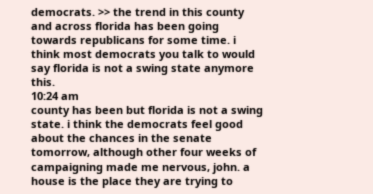democrats. >> the trend in this county and across florida has been going towards republicans for some time. i think most democrats you talk to would say florida is not a swing state anymore this.
10:24 am
county has been but florida is not a swing state. i think the democrats feel good about the chances in the senate tomorrow, although other four weeks of campaigning made me nervous, john. a house is the place they are trying to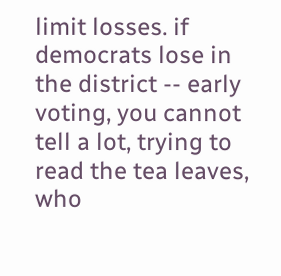limit losses. if democrats lose in the district -- early voting, you cannot tell a lot, trying to read the tea leaves, who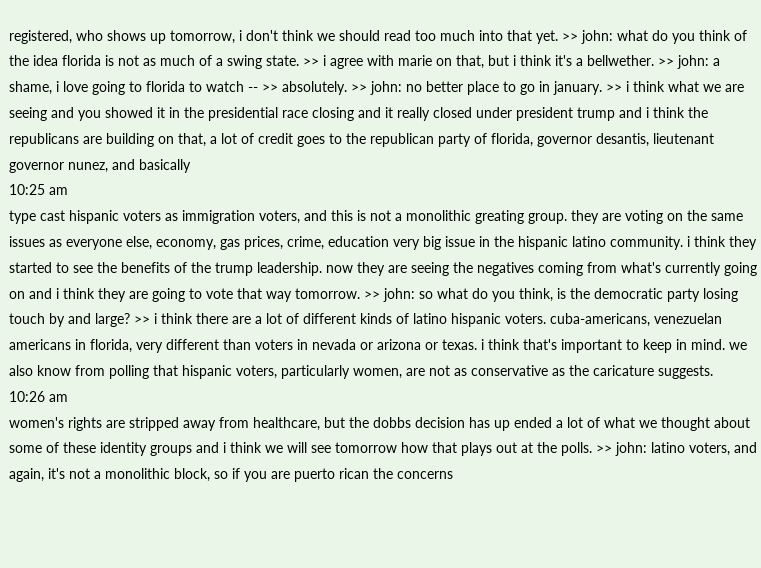registered, who shows up tomorrow, i don't think we should read too much into that yet. >> john: what do you think of the idea florida is not as much of a swing state. >> i agree with marie on that, but i think it's a bellwether. >> john: a shame, i love going to florida to watch -- >> absolutely. >> john: no better place to go in january. >> i think what we are seeing and you showed it in the presidential race closing and it really closed under president trump and i think the republicans are building on that, a lot of credit goes to the republican party of florida, governor desantis, lieutenant governor nunez, and basically
10:25 am
type cast hispanic voters as immigration voters, and this is not a monolithic greating group. they are voting on the same issues as everyone else, economy, gas prices, crime, education very big issue in the hispanic latino community. i think they started to see the benefits of the trump leadership. now they are seeing the negatives coming from what's currently going on and i think they are going to vote that way tomorrow. >> john: so what do you think, is the democratic party losing touch by and large? >> i think there are a lot of different kinds of latino hispanic voters. cuba-americans, venezuelan americans in florida, very different than voters in nevada or arizona or texas. i think that's important to keep in mind. we also know from polling that hispanic voters, particularly women, are not as conservative as the caricature suggests.
10:26 am
women's rights are stripped away from healthcare, but the dobbs decision has up ended a lot of what we thought about some of these identity groups and i think we will see tomorrow how that plays out at the polls. >> john: latino voters, and again, it's not a monolithic block, so if you are puerto rican the concerns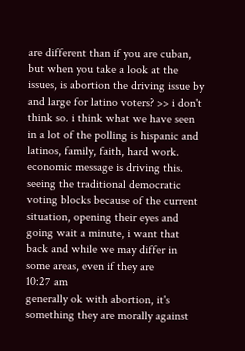are different than if you are cuban, but when you take a look at the issues, is abortion the driving issue by and large for latino voters? >> i don't think so. i think what we have seen in a lot of the polling is hispanic and latinos, family, faith, hard work. economic message is driving this. seeing the traditional democratic voting blocks because of the current situation, opening their eyes and going wait a minute, i want that back and while we may differ in some areas, even if they are
10:27 am
generally ok with abortion, it's something they are morally against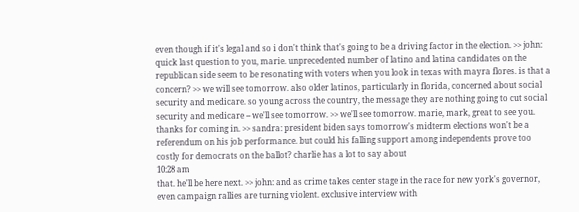even though if it's legal and so i don't think that's going to be a driving factor in the election. >> john: quick last question to you, marie. unprecedented number of latino and latina candidates on the republican side seem to be resonating with voters when you look in texas with mayra flores. is that a concern? >> we will see tomorrow. also older latinos, particularly in florida, concerned about social security and medicare. so young across the country, the message they are nothing going to cut social security and medicare -- we'll see tomorrow. >> we'll see tomorrow. marie, mark, great to see you. thanks for coming in. >> sandra: president biden says tomorrow's midterm elections won't be a referendum on his job performance. but could his falling support among independents prove too costly for democrats on the ballot? charlie has a lot to say about
10:28 am
that. he'll be here next. >> john: and as crime takes center stage in the race for new york's governor, even campaign rallies are turning violent. exclusive interview with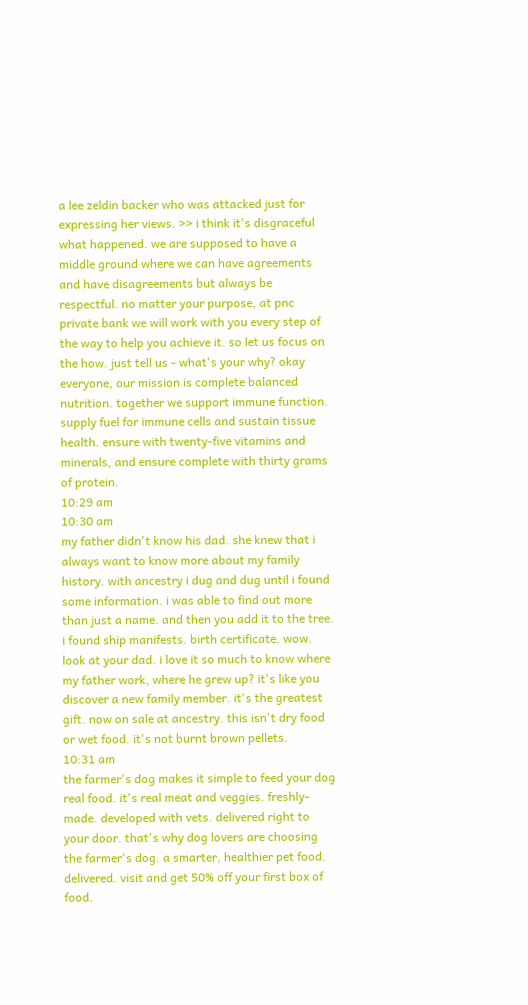a lee zeldin backer who was attacked just for expressing her views. >> i think it's disgraceful what happened. we are supposed to have a middle ground where we can have agreements and have disagreements but always be respectful. no matter your purpose, at pnc private bank we will work with you every step of the way to help you achieve it. so let us focus on the how. just tell us - what's your why? okay everyone, our mission is complete balanced nutrition. together we support immune function. supply fuel for immune cells and sustain tissue health. ensure with twenty-five vitamins and minerals, and ensure complete with thirty grams of protein.
10:29 am
10:30 am
my father didn't know his dad. she knew that i always want to know more about my family history. with ancestry i dug and dug until i found some information. i was able to find out more than just a name. and then you add it to the tree. i found ship manifests. birth certificate. wow. look at your dad. i love it so much to know where my father work, where he grew up? it's like you discover a new family member. it's the greatest gift. now on sale at ancestry. this isn't dry food or wet food. it's not burnt brown pellets.
10:31 am
the farmer's dog makes it simple to feed your dog real food. it's real meat and veggies. freshly-made. developed with vets. delivered right to your door. that's why dog lovers are choosing the farmer's dog. a smarter, healthier pet food. delivered. visit and get 50% off your first box of food.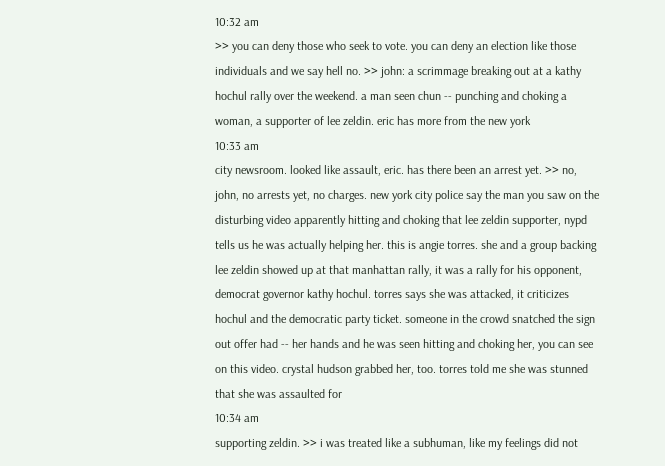10:32 am
>> you can deny those who seek to vote. you can deny an election like those individuals and we say hell no. >> john: a scrimmage breaking out at a kathy hochul rally over the weekend. a man seen chun -- punching and choking a woman, a supporter of lee zeldin. eric has more from the new york
10:33 am
city newsroom. looked like assault, eric. has there been an arrest yet. >> no, john, no arrests yet, no charges. new york city police say the man you saw on the disturbing video apparently hitting and choking that lee zeldin supporter, nypd tells us he was actually helping her. this is angie torres. she and a group backing lee zeldin showed up at that manhattan rally, it was a rally for his opponent, democrat governor kathy hochul. torres says she was attacked, it criticizes hochul and the democratic party ticket. someone in the crowd snatched the sign out offer had -- her hands and he was seen hitting and choking her, you can see on this video. crystal hudson grabbed her, too. torres told me she was stunned that she was assaulted for
10:34 am
supporting zeldin. >> i was treated like a subhuman, like my feelings did not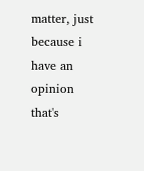matter, just because i have an opinion that's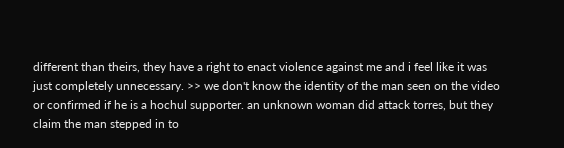different than theirs, they have a right to enact violence against me and i feel like it was just completely unnecessary. >> we don't know the identity of the man seen on the video or confirmed if he is a hochul supporter. an unknown woman did attack torres, but they claim the man stepped in to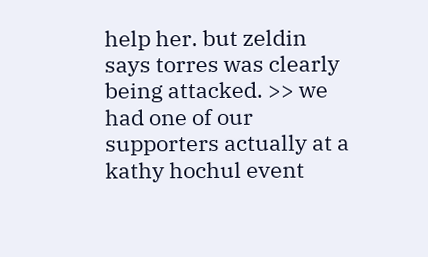help her. but zeldin says torres was clearly being attacked. >> we had one of our supporters actually at a kathy hochul event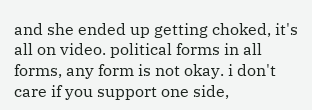and she ended up getting choked, it's all on video. political forms in all forms, any form is not okay. i don't care if you support one side,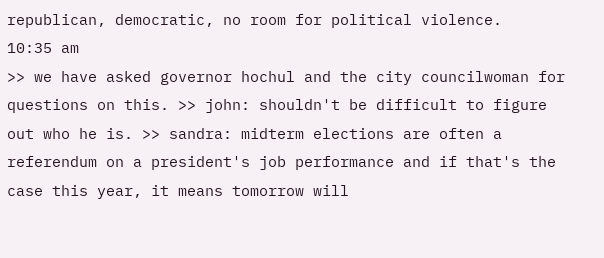republican, democratic, no room for political violence.
10:35 am
>> we have asked governor hochul and the city councilwoman for questions on this. >> john: shouldn't be difficult to figure out who he is. >> sandra: midterm elections are often a referendum on a president's job performance and if that's the case this year, it means tomorrow will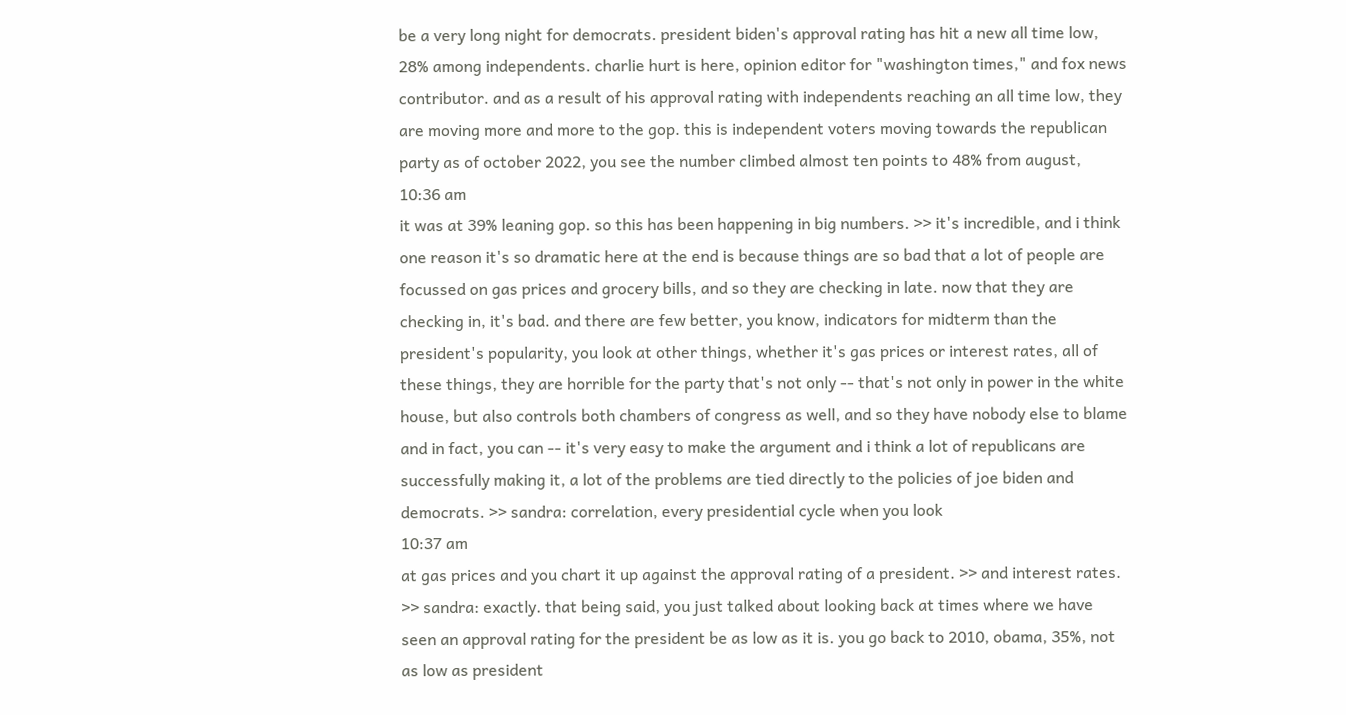be a very long night for democrats. president biden's approval rating has hit a new all time low, 28% among independents. charlie hurt is here, opinion editor for "washington times," and fox news contributor. and as a result of his approval rating with independents reaching an all time low, they are moving more and more to the gop. this is independent voters moving towards the republican party as of october 2022, you see the number climbed almost ten points to 48% from august,
10:36 am
it was at 39% leaning gop. so this has been happening in big numbers. >> it's incredible, and i think one reason it's so dramatic here at the end is because things are so bad that a lot of people are focussed on gas prices and grocery bills, and so they are checking in late. now that they are checking in, it's bad. and there are few better, you know, indicators for midterm than the president's popularity, you look at other things, whether it's gas prices or interest rates, all of these things, they are horrible for the party that's not only -- that's not only in power in the white house, but also controls both chambers of congress as well, and so they have nobody else to blame and in fact, you can -- it's very easy to make the argument and i think a lot of republicans are successfully making it, a lot of the problems are tied directly to the policies of joe biden and democrats. >> sandra: correlation, every presidential cycle when you look
10:37 am
at gas prices and you chart it up against the approval rating of a president. >> and interest rates. >> sandra: exactly. that being said, you just talked about looking back at times where we have seen an approval rating for the president be as low as it is. you go back to 2010, obama, 35%, not as low as president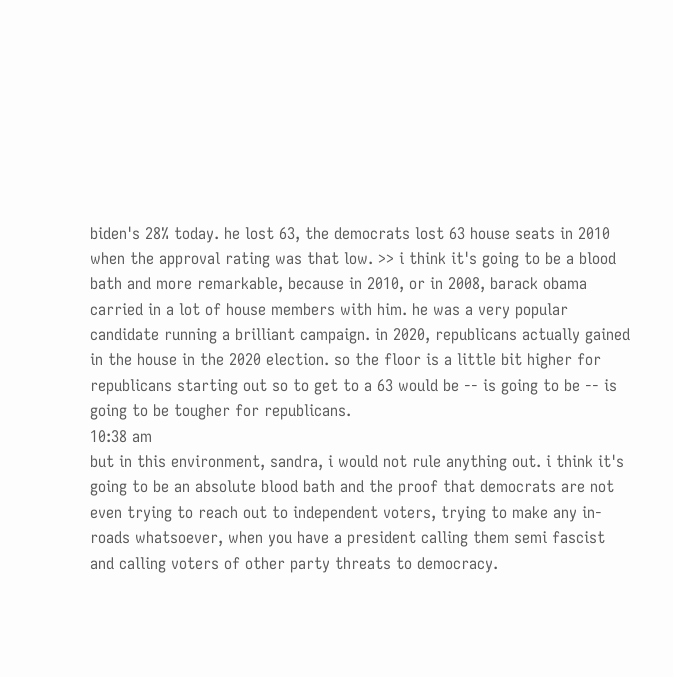biden's 28% today. he lost 63, the democrats lost 63 house seats in 2010 when the approval rating was that low. >> i think it's going to be a blood bath and more remarkable, because in 2010, or in 2008, barack obama carried in a lot of house members with him. he was a very popular candidate running a brilliant campaign. in 2020, republicans actually gained in the house in the 2020 election. so the floor is a little bit higher for republicans starting out so to get to a 63 would be -- is going to be -- is going to be tougher for republicans.
10:38 am
but in this environment, sandra, i would not rule anything out. i think it's going to be an absolute blood bath and the proof that democrats are not even trying to reach out to independent voters, trying to make any in-roads whatsoever, when you have a president calling them semi fascist and calling voters of other party threats to democracy.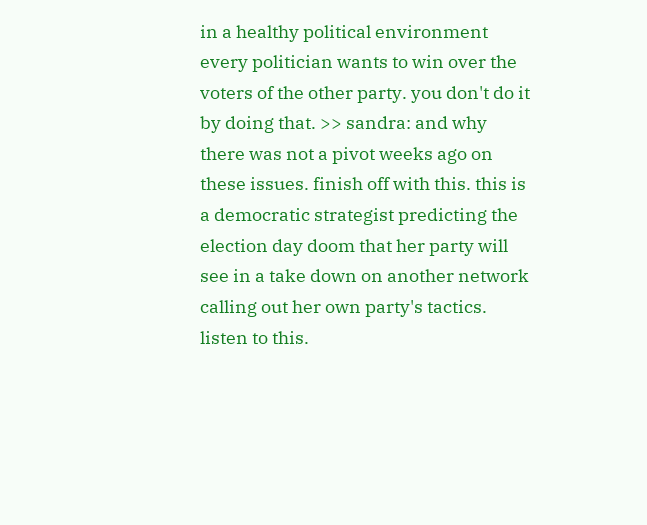in a healthy political environment every politician wants to win over the voters of the other party. you don't do it by doing that. >> sandra: and why there was not a pivot weeks ago on these issues. finish off with this. this is a democratic strategist predicting the election day doom that her party will see in a take down on another network calling out her own party's tactics. listen to this.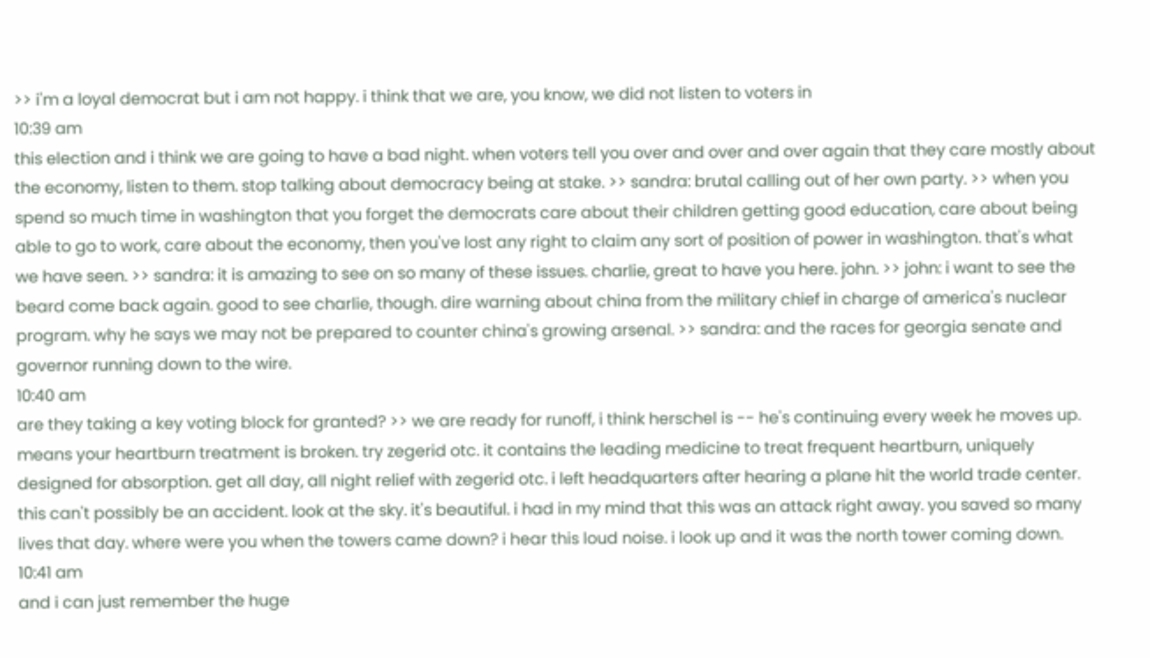>> i'm a loyal democrat but i am not happy. i think that we are, you know, we did not listen to voters in
10:39 am
this election and i think we are going to have a bad night. when voters tell you over and over and over again that they care mostly about the economy, listen to them. stop talking about democracy being at stake. >> sandra: brutal calling out of her own party. >> when you spend so much time in washington that you forget the democrats care about their children getting good education, care about being able to go to work, care about the economy, then you've lost any right to claim any sort of position of power in washington. that's what we have seen. >> sandra: it is amazing to see on so many of these issues. charlie, great to have you here. john. >> john: i want to see the beard come back again. good to see charlie, though. dire warning about china from the military chief in charge of america's nuclear program. why he says we may not be prepared to counter china's growing arsenal. >> sandra: and the races for georgia senate and governor running down to the wire.
10:40 am
are they taking a key voting block for granted? >> we are ready for runoff, i think herschel is -- he's continuing every week he moves up. means your heartburn treatment is broken. try zegerid otc. it contains the leading medicine to treat frequent heartburn, uniquely designed for absorption. get all day, all night relief with zegerid otc. i left headquarters after hearing a plane hit the world trade center. this can't possibly be an accident. look at the sky. it's beautiful. i had in my mind that this was an attack right away. you saved so many lives that day. where were you when the towers came down? i hear this loud noise. i look up and it was the north tower coming down.
10:41 am
and i can just remember the huge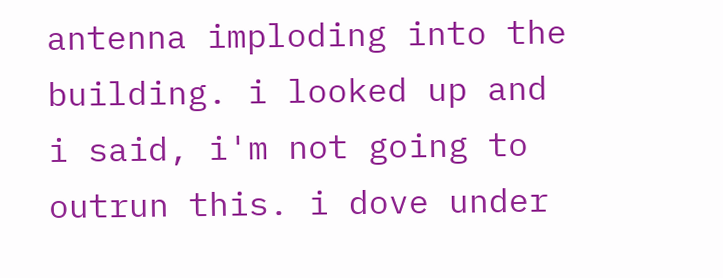antenna imploding into the building. i looked up and i said, i'm not going to outrun this. i dove under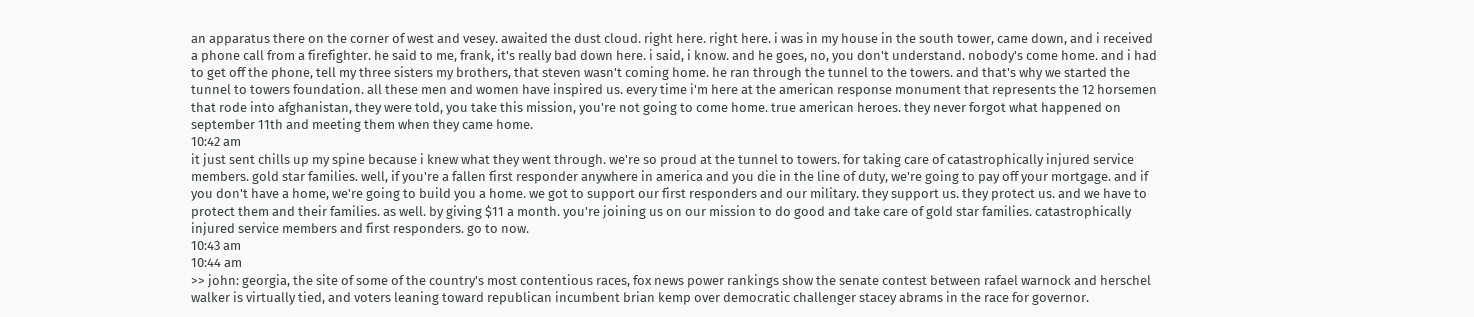an apparatus there on the corner of west and vesey. awaited the dust cloud. right here. right here. i was in my house in the south tower, came down, and i received a phone call from a firefighter. he said to me, frank, it's really bad down here. i said, i know. and he goes, no, you don't understand. nobody's come home. and i had to get off the phone, tell my three sisters my brothers, that steven wasn't coming home. he ran through the tunnel to the towers. and that's why we started the tunnel to towers foundation. all these men and women have inspired us. every time i'm here at the american response monument that represents the 12 horsemen that rode into afghanistan, they were told, you take this mission, you're not going to come home. true american heroes. they never forgot what happened on september 11th and meeting them when they came home.
10:42 am
it just sent chills up my spine because i knew what they went through. we're so proud at the tunnel to towers. for taking care of catastrophically injured service members. gold star families. well, if you're a fallen first responder anywhere in america and you die in the line of duty, we're going to pay off your mortgage. and if you don't have a home, we're going to build you a home. we got to support our first responders and our military. they support us. they protect us. and we have to protect them and their families. as well. by giving $11 a month. you're joining us on our mission to do good and take care of gold star families. catastrophically injured service members and first responders. go to now.
10:43 am
10:44 am
>> john: georgia, the site of some of the country's most contentious races, fox news power rankings show the senate contest between rafael warnock and herschel walker is virtually tied, and voters leaning toward republican incumbent brian kemp over democratic challenger stacey abrams in the race for governor.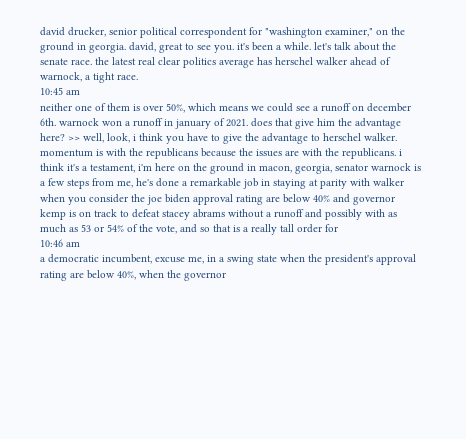david drucker, senior political correspondent for "washington examiner," on the ground in georgia. david, great to see you. it's been a while. let's talk about the senate race. the latest real clear politics average has herschel walker ahead of warnock, a tight race.
10:45 am
neither one of them is over 50%, which means we could see a runoff on december 6th. warnock won a runoff in january of 2021. does that give him the advantage here? >> well, look, i think you have to give the advantage to herschel walker. momentum is with the republicans because the issues are with the republicans. i think it's a testament, i'm here on the ground in macon, georgia, senator warnock is a few steps from me, he's done a remarkable job in staying at parity with walker when you consider the joe biden approval rating are below 40% and governor kemp is on track to defeat stacey abrams without a runoff and possibly with as much as 53 or 54% of the vote, and so that is a really tall order for
10:46 am
a democratic incumbent, excuse me, in a swing state when the president's approval rating are below 40%, when the governor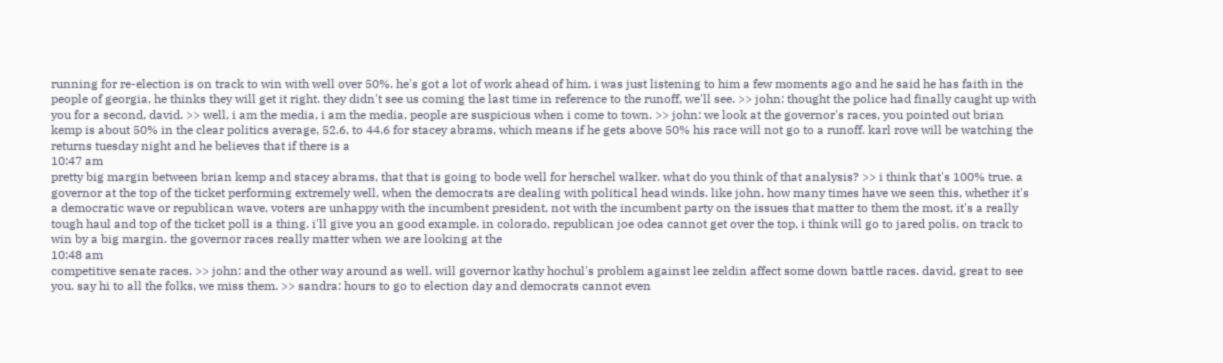running for re-election is on track to win with well over 50%. he's got a lot of work ahead of him. i was just listening to him a few moments ago and he said he has faith in the people of georgia, he thinks they will get it right. they didn't see us coming the last time in reference to the runoff, we'll see. >> john: thought the police had finally caught up with you for a second, david. >> well, i am the media, i am the media, people are suspicious when i come to town. >> john: we look at the governor's races, you pointed out brian kemp is about 50% in the clear politics average, 52.6, to 44.6 for stacey abrams, which means if he gets above 50% his race will not go to a runoff. karl rove will be watching the returns tuesday night and he believes that if there is a
10:47 am
pretty big margin between brian kemp and stacey abrams, that that is going to bode well for herschel walker. what do you think of that analysis? >> i think that's 100% true. a governor at the top of the ticket performing extremely well, when the democrats are dealing with political head winds. like john, how many times have we seen this, whether it's a democratic wave or republican wave, voters are unhappy with the incumbent president, not with the incumbent party on the issues that matter to them the most, it's a really tough haul and top of the ticket poll is a thing. i'll give you an good example. in colorado, republican joe odea cannot get over the top, i think will go to jared polis, on track to win by a big margin. the governor races really matter when we are looking at the
10:48 am
competitive senate races. >> john: and the other way around as well. will governor kathy hochul's problem against lee zeldin affect some down battle races. david, great to see you. say hi to all the folks, we miss them. >> sandra: hours to go to election day and democrats cannot even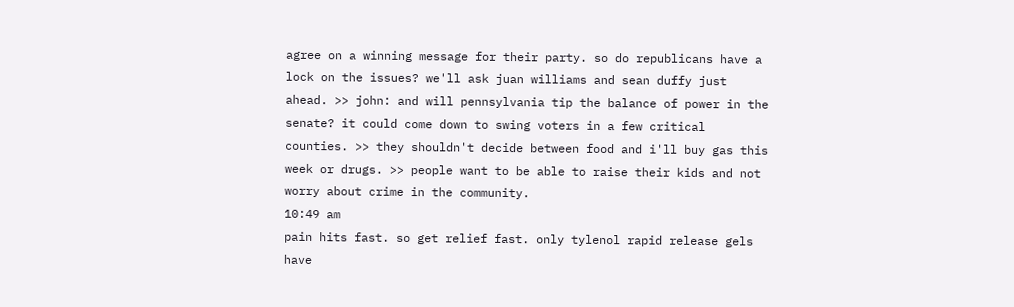agree on a winning message for their party. so do republicans have a lock on the issues? we'll ask juan williams and sean duffy just ahead. >> john: and will pennsylvania tip the balance of power in the senate? it could come down to swing voters in a few critical counties. >> they shouldn't decide between food and i'll buy gas this week or drugs. >> people want to be able to raise their kids and not worry about crime in the community.
10:49 am
pain hits fast. so get relief fast. only tylenol rapid release gels have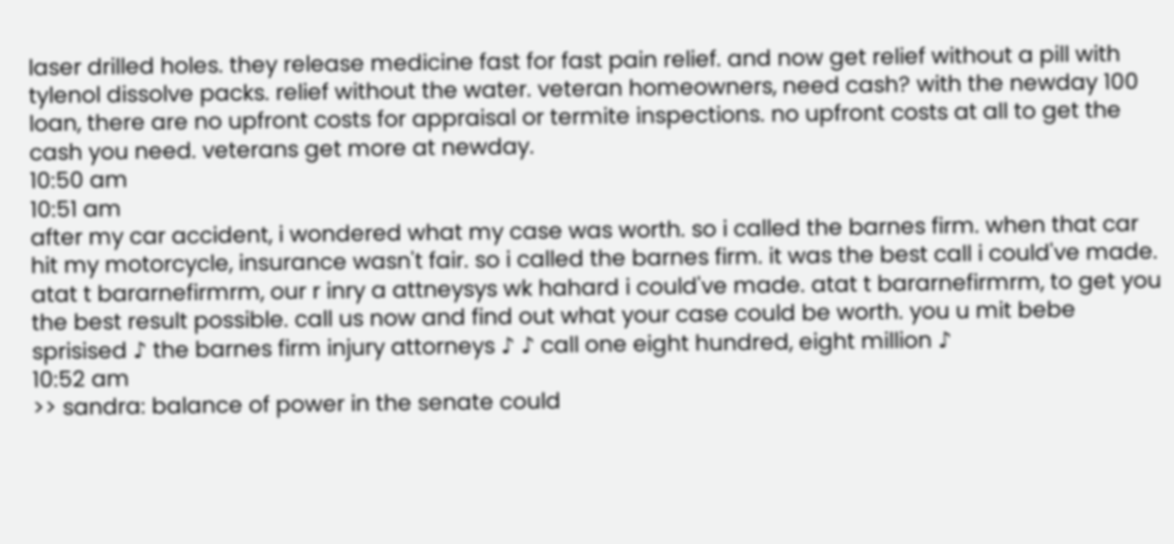laser drilled holes. they release medicine fast for fast pain relief. and now get relief without a pill with tylenol dissolve packs. relief without the water. veteran homeowners, need cash? with the newday 100 loan, there are no upfront costs for appraisal or termite inspections. no upfront costs at all to get the cash you need. veterans get more at newday.
10:50 am
10:51 am
after my car accident, i wondered what my case was worth. so i called the barnes firm. when that car hit my motorcycle, insurance wasn't fair. so i called the barnes firm. it was the best call i could've made. atat t bararnefirmrm, our r inry a attneysys wk hahard i could've made. atat t bararnefirmrm, to get you the best result possible. call us now and find out what your case could be worth. you u mit bebe sprisised ♪ the barnes firm injury attorneys ♪ ♪ call one eight hundred, eight million ♪
10:52 am
>> sandra: balance of power in the senate could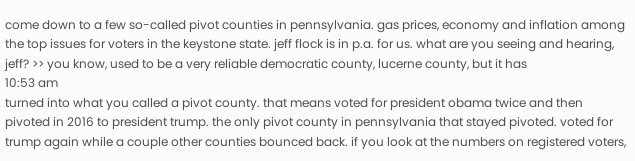come down to a few so-called pivot counties in pennsylvania. gas prices, economy and inflation among the top issues for voters in the keystone state. jeff flock is in p.a. for us. what are you seeing and hearing, jeff? >> you know, used to be a very reliable democratic county, lucerne county, but it has
10:53 am
turned into what you called a pivot county. that means voted for president obama twice and then pivoted in 2016 to president trump. the only pivot county in pennsylvania that stayed pivoted. voted for trump again while a couple other counties bounced back. if you look at the numbers on registered voters,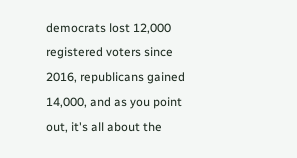democrats lost 12,000 registered voters since 2016, republicans gained 14,000, and as you point out, it's all about the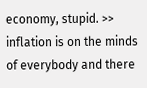economy, stupid. >> inflation is on the minds of everybody and there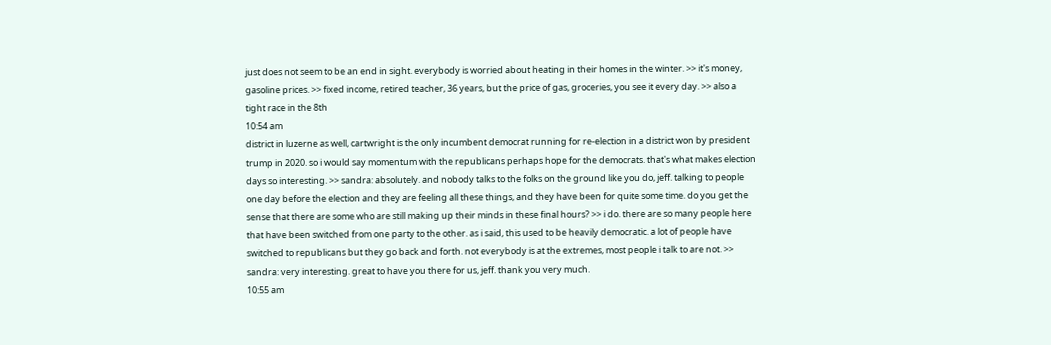just does not seem to be an end in sight. everybody is worried about heating in their homes in the winter. >> it's money, gasoline prices. >> fixed income, retired teacher, 36 years, but the price of gas, groceries, you see it every day. >> also a tight race in the 8th
10:54 am
district in luzerne as well, cartwright is the only incumbent democrat running for re-election in a district won by president trump in 2020. so i would say momentum with the republicans perhaps hope for the democrats. that's what makes election days so interesting. >> sandra: absolutely. and nobody talks to the folks on the ground like you do, jeff. talking to people one day before the election and they are feeling all these things, and they have been for quite some time. do you get the sense that there are some who are still making up their minds in these final hours? >> i do. there are so many people here that have been switched from one party to the other. as i said, this used to be heavily democratic. a lot of people have switched to republicans but they go back and forth. not everybody is at the extremes, most people i talk to are not. >> sandra: very interesting. great to have you there for us, jeff. thank you very much.
10:55 am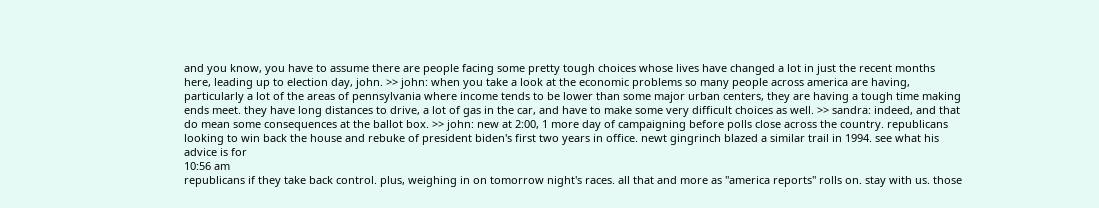and you know, you have to assume there are people facing some pretty tough choices whose lives have changed a lot in just the recent months here, leading up to election day, john. >> john: when you take a look at the economic problems so many people across america are having, particularly a lot of the areas of pennsylvania where income tends to be lower than some major urban centers, they are having a tough time making ends meet. they have long distances to drive, a lot of gas in the car, and have to make some very difficult choices as well. >> sandra: indeed, and that do mean some consequences at the ballot box. >> john: new at 2:00, 1 more day of campaigning before polls close across the country. republicans looking to win back the house and rebuke of president biden's first two years in office. newt gingrinch blazed a similar trail in 1994. see what his advice is for
10:56 am
republicans if they take back control. plus, weighing in on tomorrow night's races. all that and more as "america reports" rolls on. stay with us. those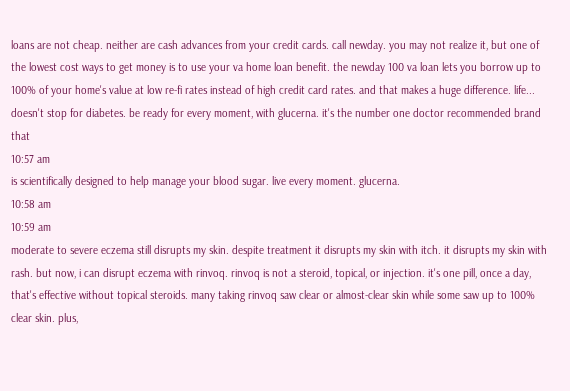loans are not cheap. neither are cash advances from your credit cards. call newday. you may not realize it, but one of the lowest cost ways to get money is to use your va home loan benefit. the newday 100 va loan lets you borrow up to 100% of your home's value at low re-fi rates instead of high credit card rates. and that makes a huge difference. life... doesn't stop for diabetes. be ready for every moment, with glucerna. it's the number one doctor recommended brand that
10:57 am
is scientifically designed to help manage your blood sugar. live every moment. glucerna.
10:58 am
10:59 am
moderate to severe eczema still disrupts my skin. despite treatment it disrupts my skin with itch. it disrupts my skin with rash. but now, i can disrupt eczema with rinvoq. rinvoq is not a steroid, topical, or injection. it's one pill, once a day, that's effective without topical steroids. many taking rinvoq saw clear or almost-clear skin while some saw up to 100% clear skin. plus,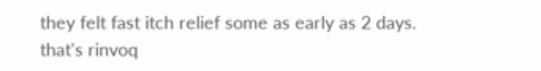they felt fast itch relief some as early as 2 days. that's rinvoq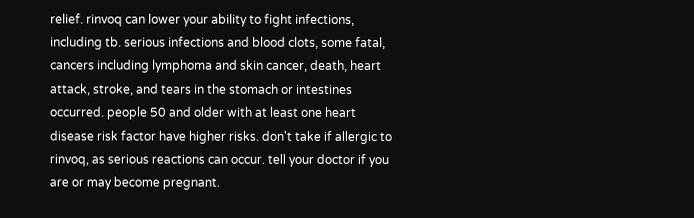relief. rinvoq can lower your ability to fight infections, including tb. serious infections and blood clots, some fatal, cancers including lymphoma and skin cancer, death, heart attack, stroke, and tears in the stomach or intestines occurred. people 50 and older with at least one heart disease risk factor have higher risks. don't take if allergic to rinvoq, as serious reactions can occur. tell your doctor if you are or may become pregnant.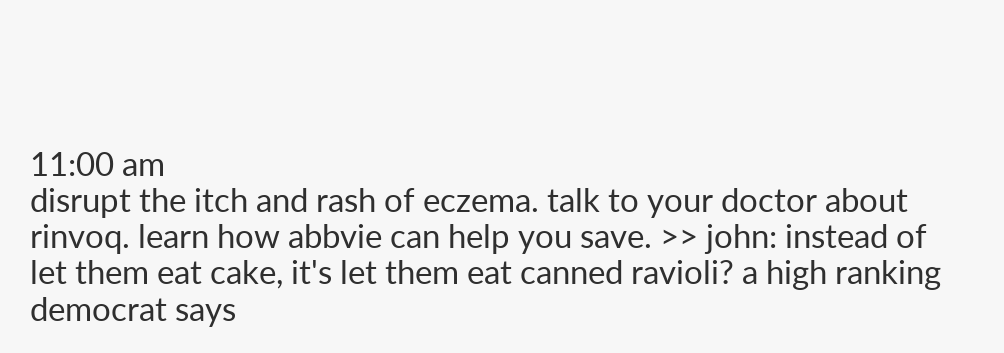11:00 am
disrupt the itch and rash of eczema. talk to your doctor about rinvoq. learn how abbvie can help you save. >> john: instead of let them eat cake, it's let them eat canned ravioli? a high ranking democrat says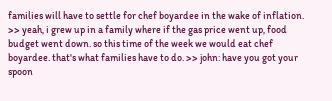families will have to settle for chef boyardee in the wake of inflation. >> yeah, i grew up in a family where if the gas price went up, food budget went down. so this time of the week we would eat chef boyardee. that's what families have to do. >> john: have you got your spoon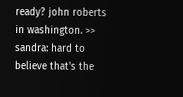ready? john roberts in washington. >> sandra: hard to believe that's the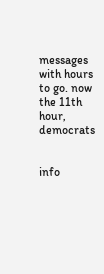messages with hours to go. now the 11th hour, democrats


info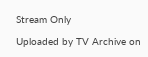Stream Only

Uploaded by TV Archive on